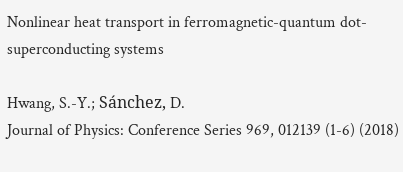Nonlinear heat transport in ferromagnetic-quantum dot-superconducting systems

Hwang, S.-Y.; Sánchez, D.
Journal of Physics: Conference Series 969, 012139 (1-6) (2018)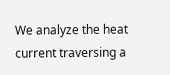We analyze the heat current traversing a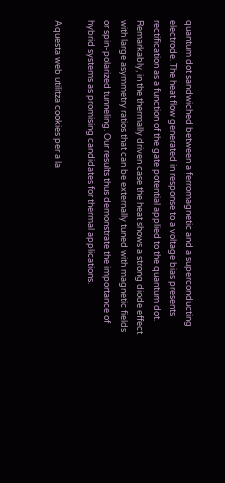quantum dot sandwiched between a ferromagnetic and a superconducting electrode. The heat flow generated in response to a voltage bias presents rectification as a function of the gate potential applied to the quantum dot. Remarkably, in the thermally driven case the heat shows a strong diode effect with large asymmetry ratios that can be externally tuned with magnetic fields or spin-polarized tunneling. Our results thus demonstrate the importance of hybrid systems as promising candidates for thermal applications.

Aquesta web utilitza cookies per a la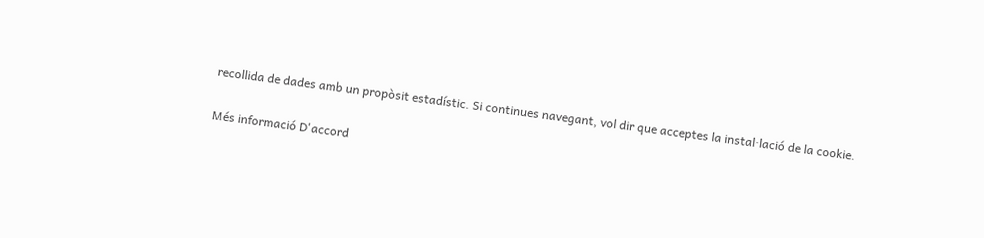recollida de dades amb un propòsit estadístic. Si continues navegant, vol dir que acceptes la instal·lació de la cookie.

Més informació D'accord